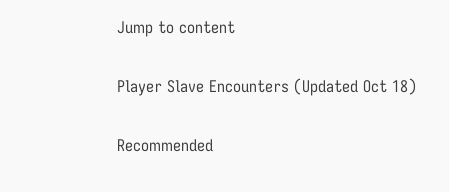Jump to content

Player Slave Encounters (Updated Oct 18)

Recommended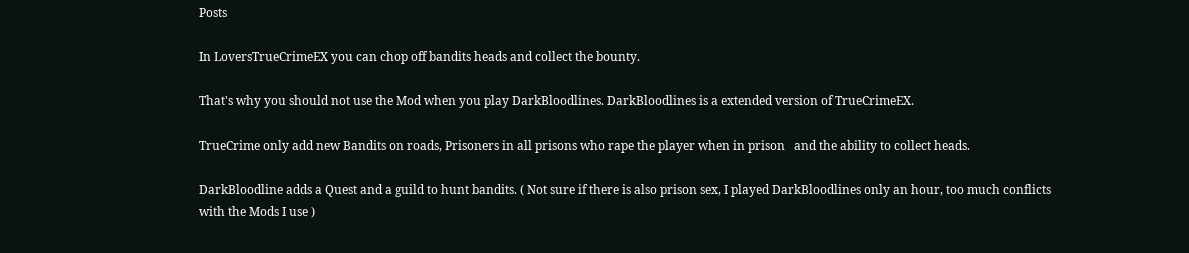Posts

In LoversTrueCrimeEX you can chop off bandits heads and collect the bounty.

That's why you should not use the Mod when you play DarkBloodlines. DarkBloodlines is a extended version of TrueCrimeEX.

TrueCrime only add new Bandits on roads, Prisoners in all prisons who rape the player when in prison   and the ability to collect heads.

DarkBloodline adds a Quest and a guild to hunt bandits. ( Not sure if there is also prison sex, I played DarkBloodlines only an hour, too much conflicts with the Mods I use )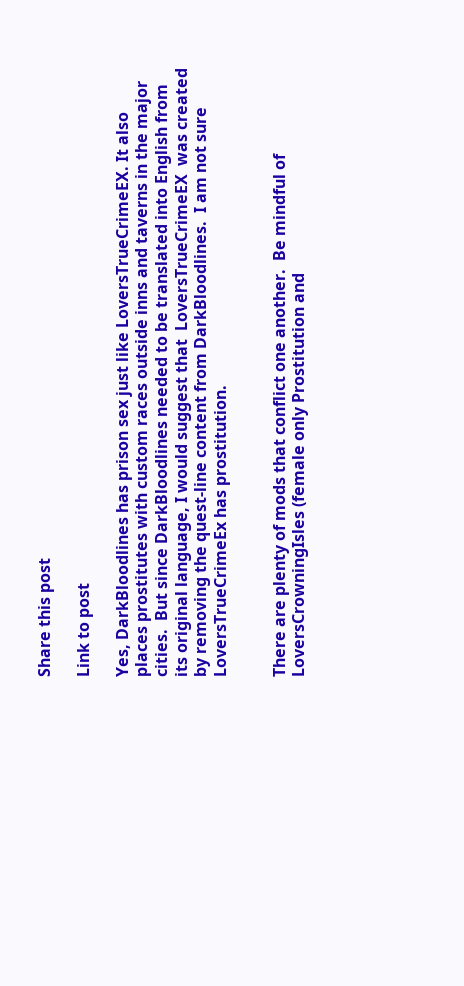Share this post

Link to post

Yes, DarkBloodlines has prison sex just like LoversTrueCrimeEX. It also places prostitutes with custom races outside inns and taverns in the major cities.  But since DarkBloodlines needed to be translated into English from its original language, I would suggest that  LoversTrueCrimeEX  was created by removing the quest-line content from DarkBloodlines.  I am not sure LoversTrueCrimeEx has prostitution.


There are plenty of mods that conflict one another.  Be mindful of LoversCrowningIsles (female only Prostitution and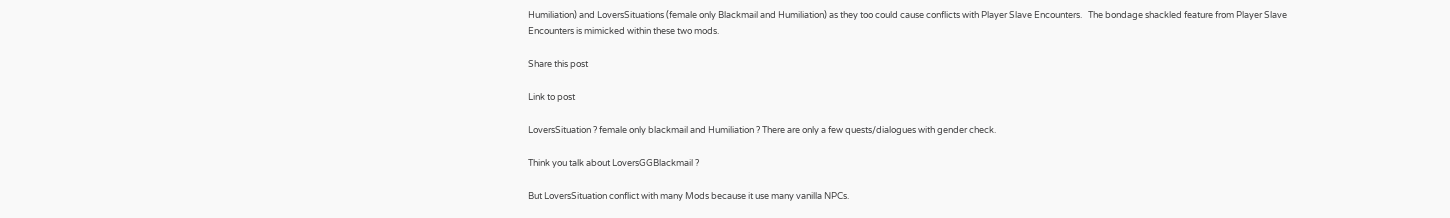Humiliation) and LoversSituations (female only Blackmail and Humiliation) as they too could cause conflicts with Player Slave Encounters.   The bondage shackled feature from Player Slave Encounters is mimicked within these two mods.

Share this post

Link to post

LoversSituation ? female only blackmail and Humiliation ? There are only a few quests/dialogues with gender check.

Think you talk about LoversGGBlackmail ?

But LoversSituation conflict with many Mods because it use many vanilla NPCs.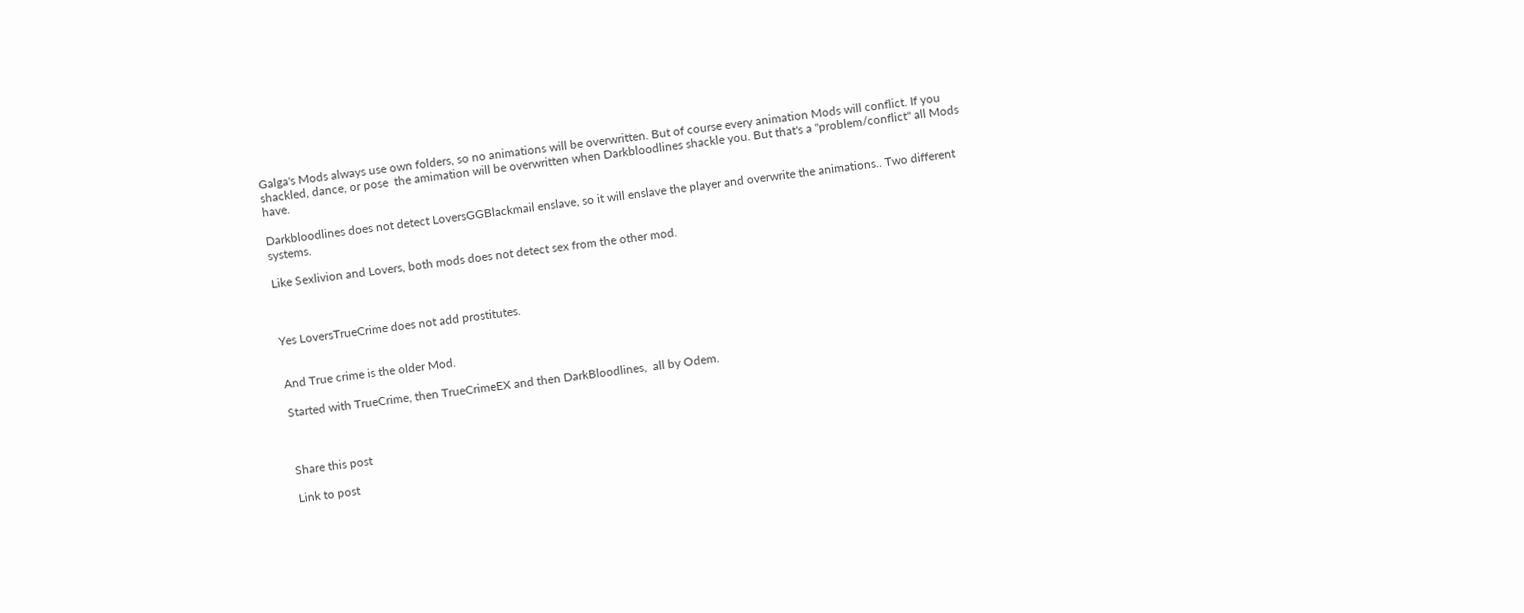Galga's Mods always use own folders, so no animations will be overwritten. But of course every animation Mods will conflict. If you shackled, dance, or pose  the amimation will be overwritten when Darkbloodlines shackle you. But that's a "problem/conflict" all Mods have.

Darkbloodlines does not detect LoversGGBlackmail enslave, so it will enslave the player and overwrite the animations.. Two different systems.

Like Sexlivion and Lovers, both mods does not detect sex from the other mod.



Yes LoversTrueCrime does not add prostitutes.


And True crime is the older Mod.

Started with TrueCrime, then TrueCrimeEX and then DarkBloodlines,  all by Odem.



Share this post

Link to post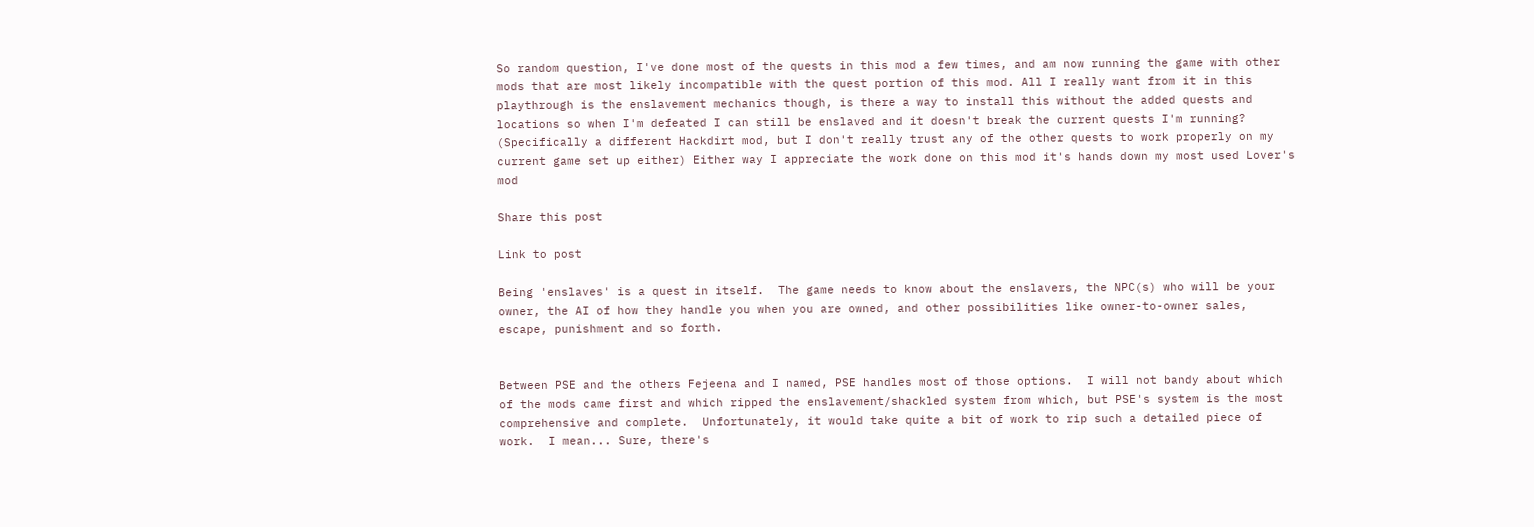So random question, I've done most of the quests in this mod a few times, and am now running the game with other mods that are most likely incompatible with the quest portion of this mod. All I really want from it in this playthrough is the enslavement mechanics though, is there a way to install this without the added quests and locations so when I'm defeated I can still be enslaved and it doesn't break the current quests I'm running? (Specifically a different Hackdirt mod, but I don't really trust any of the other quests to work properly on my current game set up either) Either way I appreciate the work done on this mod it's hands down my most used Lover's mod

Share this post

Link to post

Being 'enslaves' is a quest in itself.  The game needs to know about the enslavers, the NPC(s) who will be your owner, the AI of how they handle you when you are owned, and other possibilities like owner-to-owner sales, escape, punishment and so forth.


Between PSE and the others Fejeena and I named, PSE handles most of those options.  I will not bandy about which of the mods came first and which ripped the enslavement/shackled system from which, but PSE's system is the most comprehensive and complete.  Unfortunately, it would take quite a bit of work to rip such a detailed piece of work.  I mean... Sure, there's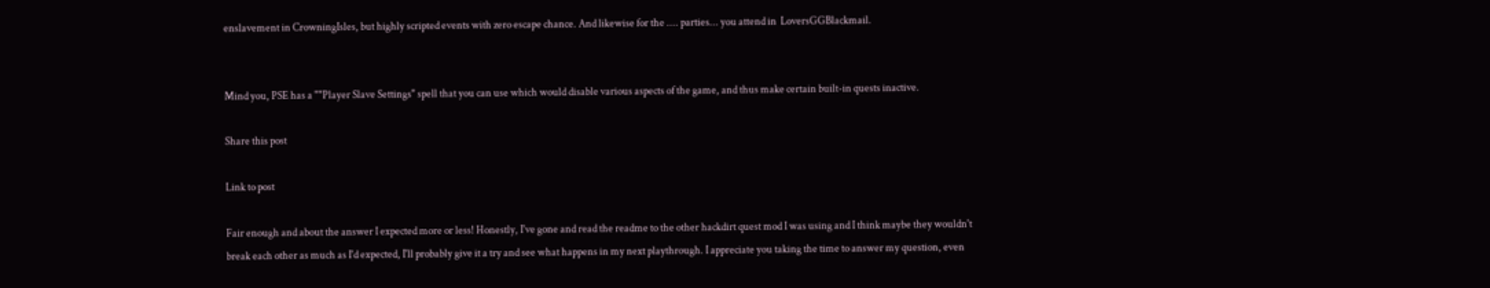enslavement in CrowningIsles, but highly scripted events with zero escape chance. And likewise for the .... parties... you attend in  LoversGGBlackmail.


Mind you, PSE has a ""Player Slave Settings" spell that you can use which would disable various aspects of the game, and thus make certain built-in quests inactive.

Share this post

Link to post

Fair enough and about the answer I expected more or less! Honestly, I've gone and read the readme to the other hackdirt quest mod I was using and I think maybe they wouldn't break each other as much as I'd expected, I'll probably give it a try and see what happens in my next playthrough. I appreciate you taking the time to answer my question, even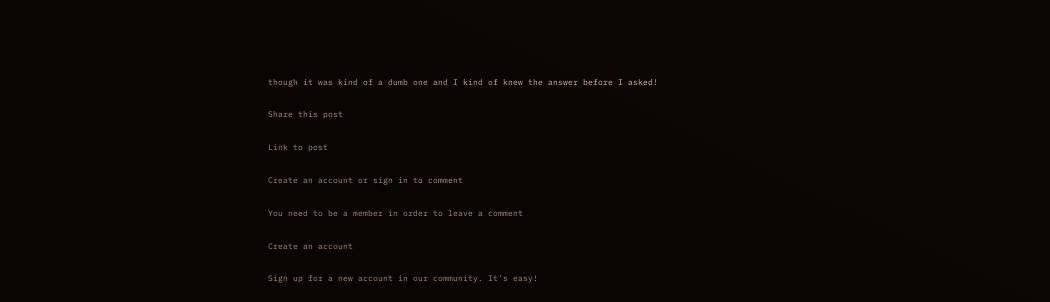though it was kind of a dumb one and I kind of knew the answer before I asked!

Share this post

Link to post

Create an account or sign in to comment

You need to be a member in order to leave a comment

Create an account

Sign up for a new account in our community. It's easy!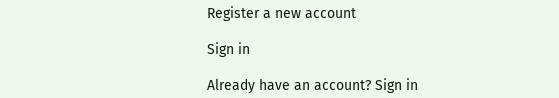Register a new account

Sign in

Already have an account? Sign in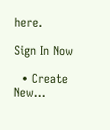here.

Sign In Now

  • Create New...